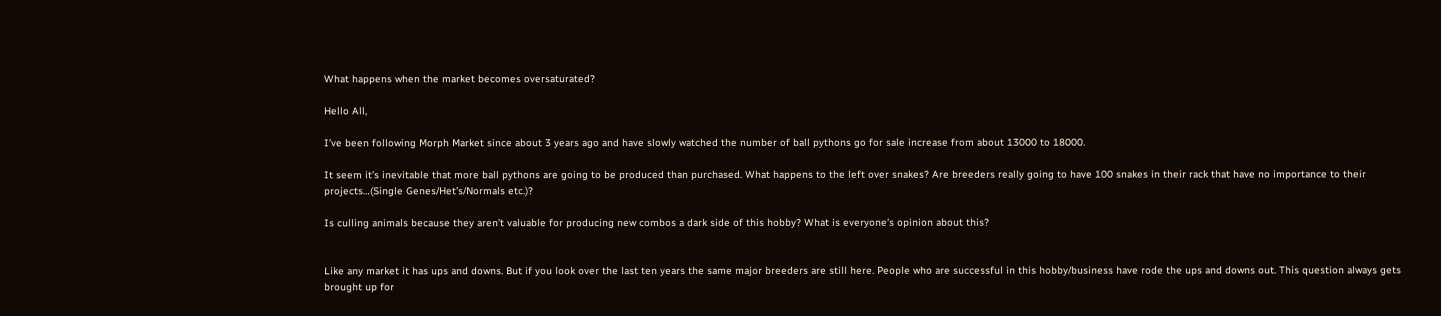What happens when the market becomes oversaturated?

Hello All,

I’ve been following Morph Market since about 3 years ago and have slowly watched the number of ball pythons go for sale increase from about 13000 to 18000.

It seem it’s inevitable that more ball pythons are going to be produced than purchased. What happens to the left over snakes? Are breeders really going to have 100 snakes in their rack that have no importance to their projects…(Single Genes/Het’s/Normals etc.)?

Is culling animals because they aren’t valuable for producing new combos a dark side of this hobby? What is everyone’s opinion about this?


Like any market it has ups and downs. But if you look over the last ten years the same major breeders are still here. People who are successful in this hobby/business have rode the ups and downs out. This question always gets brought up for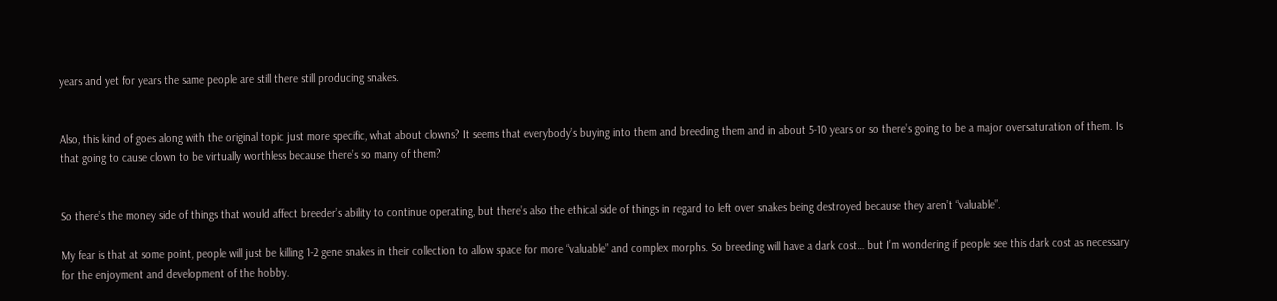years and yet for years the same people are still there still producing snakes.


Also, this kind of goes along with the original topic just more specific, what about clowns? It seems that everybody’s buying into them and breeding them and in about 5-10 years or so there’s going to be a major oversaturation of them. Is that going to cause clown to be virtually worthless because there’s so many of them?


So there’s the money side of things that would affect breeder’s ability to continue operating, but there’s also the ethical side of things in regard to left over snakes being destroyed because they aren’t “valuable”.

My fear is that at some point, people will just be killing 1-2 gene snakes in their collection to allow space for more “valuable” and complex morphs. So breeding will have a dark cost… but I’m wondering if people see this dark cost as necessary for the enjoyment and development of the hobby.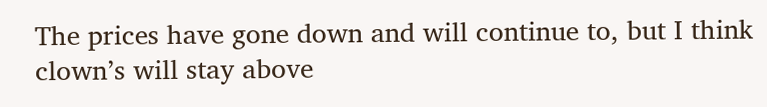The prices have gone down and will continue to, but I think clown’s will stay above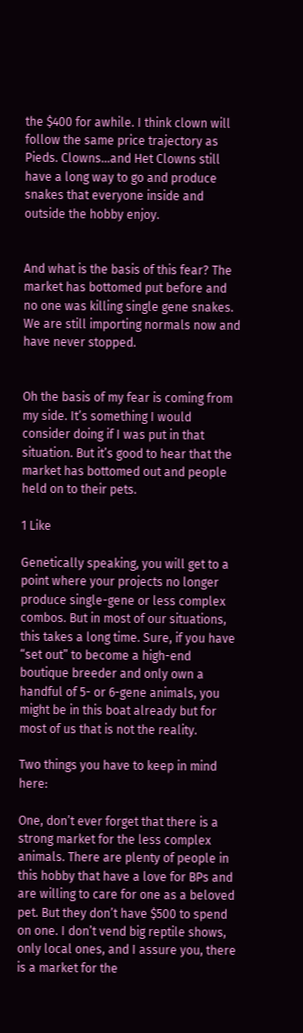the $400 for awhile. I think clown will follow the same price trajectory as Pieds. Clowns…and Het Clowns still have a long way to go and produce snakes that everyone inside and outside the hobby enjoy.


And what is the basis of this fear? The market has bottomed put before and no one was killing single gene snakes. We are still importing normals now and have never stopped.


Oh the basis of my fear is coming from my side. It’s something I would consider doing if I was put in that situation. But it’s good to hear that the market has bottomed out and people held on to their pets.

1 Like

Genetically speaking, you will get to a point where your projects no longer produce single-gene or less complex combos. But in most of our situations, this takes a long time. Sure, if you have “set out” to become a high-end boutique breeder and only own a handful of 5- or 6-gene animals, you might be in this boat already but for most of us that is not the reality.

Two things you have to keep in mind here:

One, don’t ever forget that there is a strong market for the less complex animals. There are plenty of people in this hobby that have a love for BPs and are willing to care for one as a beloved pet. But they don’t have $500 to spend on one. I don’t vend big reptile shows, only local ones, and I assure you, there is a market for the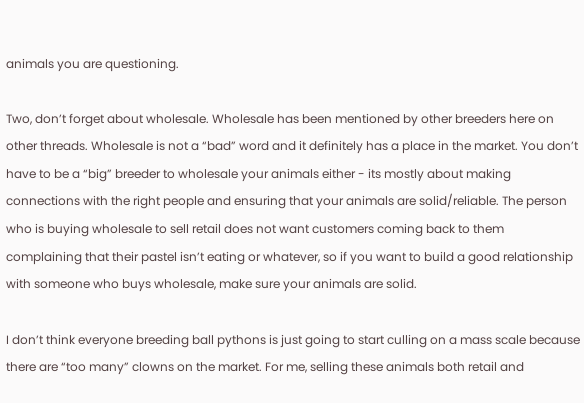animals you are questioning.

Two, don’t forget about wholesale. Wholesale has been mentioned by other breeders here on other threads. Wholesale is not a “bad” word and it definitely has a place in the market. You don’t have to be a “big” breeder to wholesale your animals either - its mostly about making connections with the right people and ensuring that your animals are solid/reliable. The person who is buying wholesale to sell retail does not want customers coming back to them complaining that their pastel isn’t eating or whatever, so if you want to build a good relationship with someone who buys wholesale, make sure your animals are solid.

I don’t think everyone breeding ball pythons is just going to start culling on a mass scale because there are “too many” clowns on the market. For me, selling these animals both retail and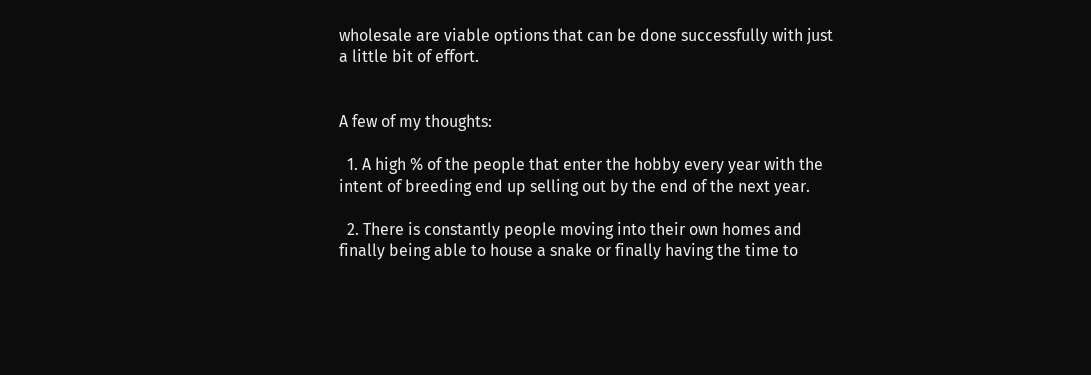wholesale are viable options that can be done successfully with just a little bit of effort.


A few of my thoughts:

  1. A high % of the people that enter the hobby every year with the intent of breeding end up selling out by the end of the next year.

  2. There is constantly people moving into their own homes and finally being able to house a snake or finally having the time to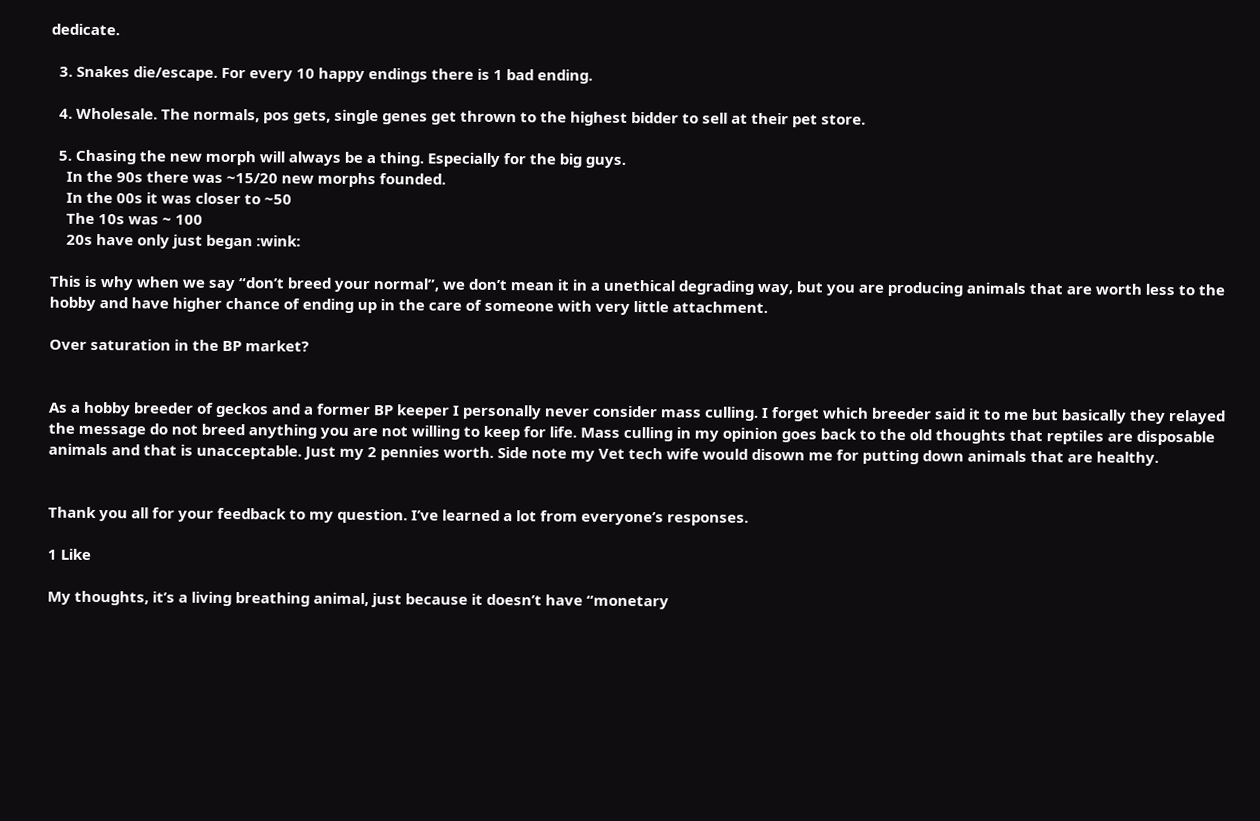dedicate.

  3. Snakes die/escape. For every 10 happy endings there is 1 bad ending.

  4. Wholesale. The normals, pos gets, single genes get thrown to the highest bidder to sell at their pet store.

  5. Chasing the new morph will always be a thing. Especially for the big guys.
    In the 90s there was ~15/20 new morphs founded.
    In the 00s it was closer to ~50
    The 10s was ~ 100
    20s have only just began :wink:

This is why when we say “don’t breed your normal”, we don’t mean it in a unethical degrading way, but you are producing animals that are worth less to the hobby and have higher chance of ending up in the care of someone with very little attachment.

Over saturation in the BP market?


As a hobby breeder of geckos and a former BP keeper I personally never consider mass culling. I forget which breeder said it to me but basically they relayed the message do not breed anything you are not willing to keep for life. Mass culling in my opinion goes back to the old thoughts that reptiles are disposable animals and that is unacceptable. Just my 2 pennies worth. Side note my Vet tech wife would disown me for putting down animals that are healthy.


Thank you all for your feedback to my question. I’ve learned a lot from everyone’s responses.

1 Like

My thoughts, it’s a living breathing animal, just because it doesn’t have “monetary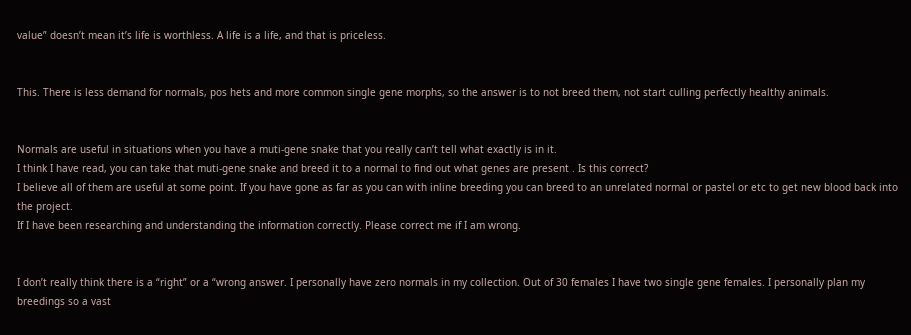value” doesn’t mean it’s life is worthless. A life is a life, and that is priceless.


This. There is less demand for normals, pos hets and more common single gene morphs, so the answer is to not breed them, not start culling perfectly healthy animals.


Normals are useful in situations when you have a muti-gene snake that you really can’t tell what exactly is in it.
I think I have read, you can take that muti-gene snake and breed it to a normal to find out what genes are present . Is this correct?
I believe all of them are useful at some point. If you have gone as far as you can with inline breeding you can breed to an unrelated normal or pastel or etc to get new blood back into the project.
If I have been researching and understanding the information correctly. Please correct me if I am wrong.


I don’t really think there is a “right” or a “wrong answer. I personally have zero normals in my collection. Out of 30 females I have two single gene females. I personally plan my breedings so a vast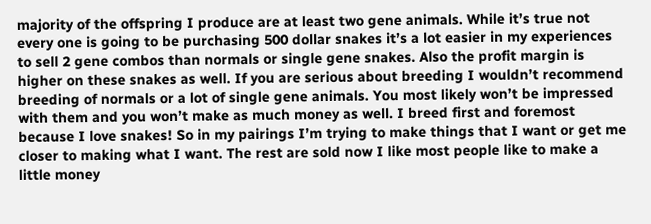majority of the offspring I produce are at least two gene animals. While it’s true not every one is going to be purchasing 500 dollar snakes it’s a lot easier in my experiences to sell 2 gene combos than normals or single gene snakes. Also the profit margin is higher on these snakes as well. If you are serious about breeding I wouldn’t recommend breeding of normals or a lot of single gene animals. You most likely won’t be impressed with them and you won’t make as much money as well. I breed first and foremost because I love snakes! So in my pairings I’m trying to make things that I want or get me closer to making what I want. The rest are sold now I like most people like to make a little money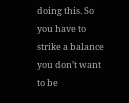doing this. So you have to strike a balance you don’t want to be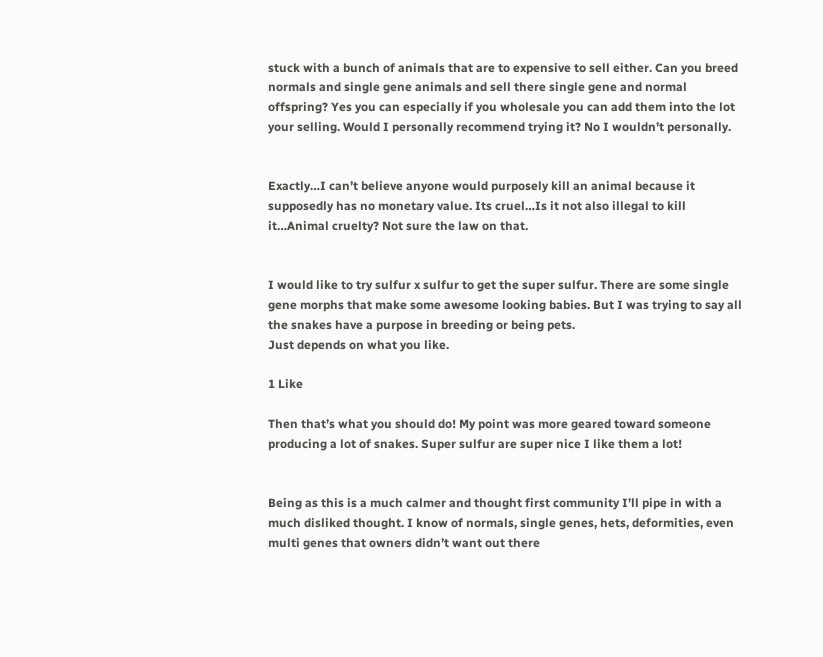stuck with a bunch of animals that are to expensive to sell either. Can you breed normals and single gene animals and sell there single gene and normal offspring? Yes you can especially if you wholesale you can add them into the lot your selling. Would I personally recommend trying it? No I wouldn’t personally.


Exactly…I can’t believe anyone would purposely kill an animal because it supposedly has no monetary value. Its cruel…Is it not also illegal to kill it…Animal cruelty? Not sure the law on that.


I would like to try sulfur x sulfur to get the super sulfur. There are some single gene morphs that make some awesome looking babies. But I was trying to say all the snakes have a purpose in breeding or being pets.
Just depends on what you like.

1 Like

Then that’s what you should do! My point was more geared toward someone producing a lot of snakes. Super sulfur are super nice I like them a lot!


Being as this is a much calmer and thought first community I’ll pipe in with a much disliked thought. I know of normals, single genes, hets, deformities, even multi genes that owners didn’t want out there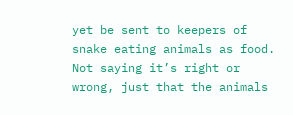yet be sent to keepers of snake eating animals as food. Not saying it’s right or wrong, just that the animals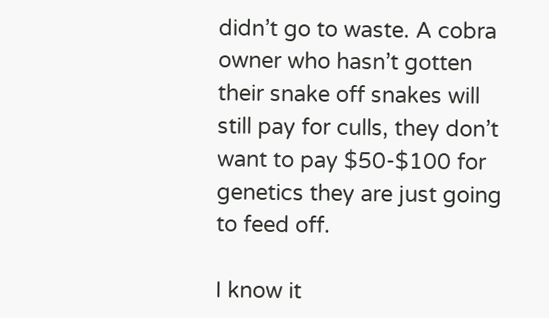didn’t go to waste. A cobra owner who hasn’t gotten their snake off snakes will still pay for culls, they don’t want to pay $50-$100 for genetics they are just going to feed off.

I know it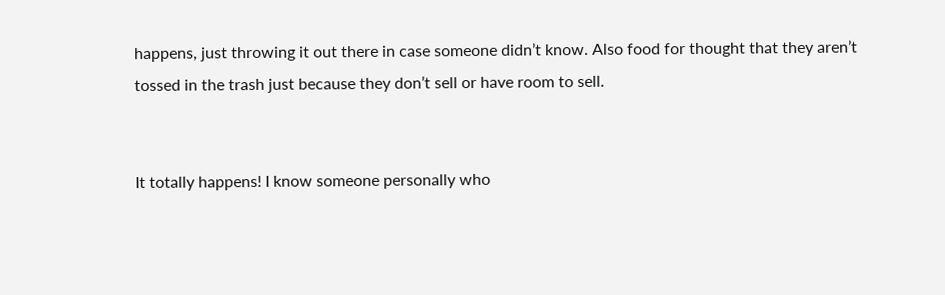happens, just throwing it out there in case someone didn’t know. Also food for thought that they aren’t tossed in the trash just because they don’t sell or have room to sell.


It totally happens! I know someone personally who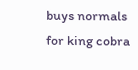buys normals for king cobra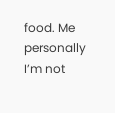food. Me personally I’m not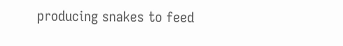producing snakes to feed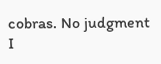cobras. No judgment I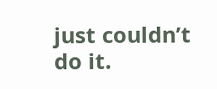just couldn’t do it.